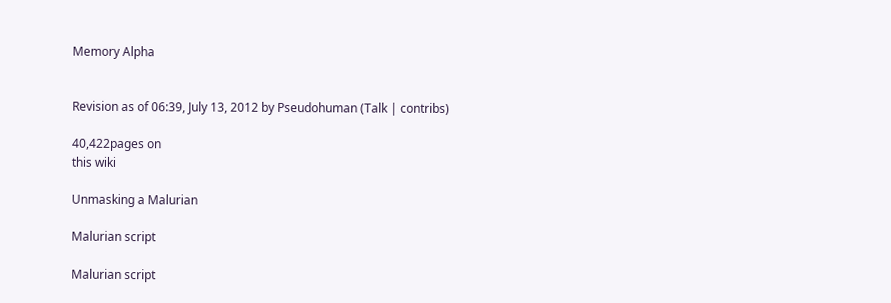Memory Alpha


Revision as of 06:39, July 13, 2012 by Pseudohuman (Talk | contribs)

40,422pages on
this wiki

Unmasking a Malurian

Malurian script

Malurian script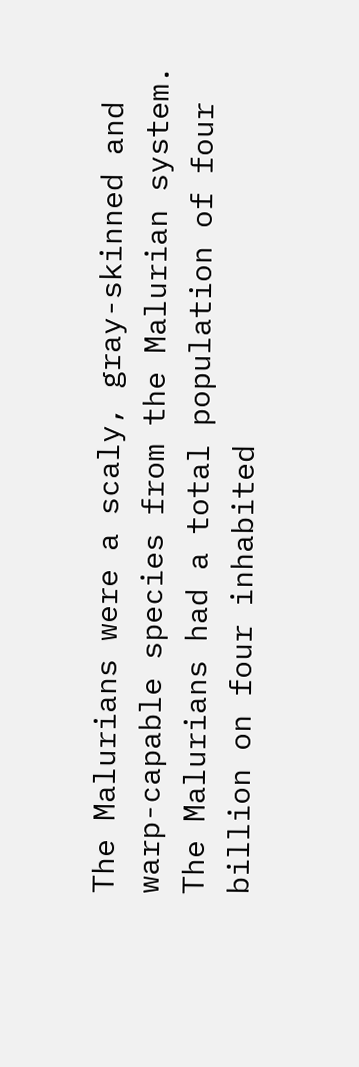The Malurians were a scaly, gray-skinned and warp-capable species from the Malurian system. The Malurians had a total population of four billion on four inhabited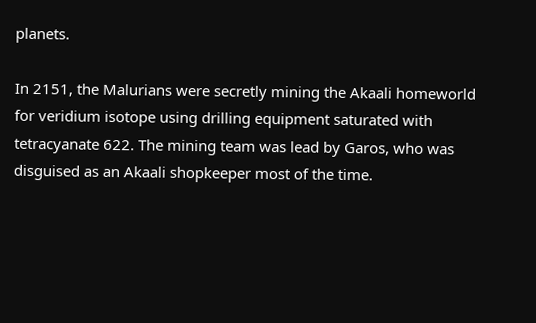planets.

In 2151, the Malurians were secretly mining the Akaali homeworld for veridium isotope using drilling equipment saturated with tetracyanate 622. The mining team was lead by Garos, who was disguised as an Akaali shopkeeper most of the time.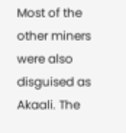Most of the other miners were also disguised as Akaali. The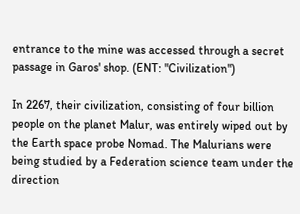entrance to the mine was accessed through a secret passage in Garos' shop. (ENT: "Civilization")

In 2267, their civilization, consisting of four billion people on the planet Malur, was entirely wiped out by the Earth space probe Nomad. The Malurians were being studied by a Federation science team under the direction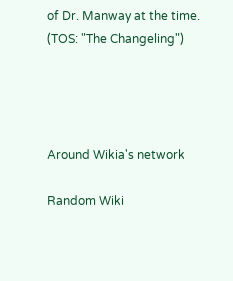of Dr. Manway at the time. (TOS: "The Changeling")




Around Wikia's network

Random Wiki